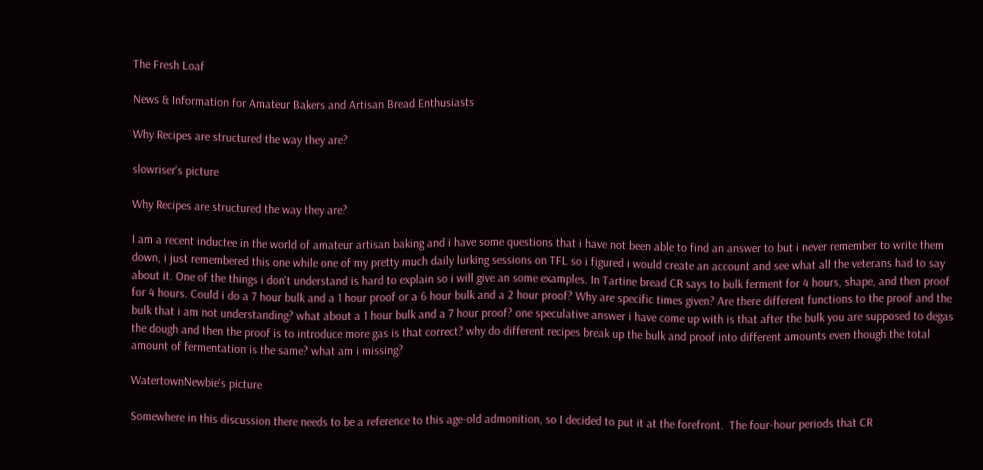The Fresh Loaf

News & Information for Amateur Bakers and Artisan Bread Enthusiasts

Why Recipes are structured the way they are?

slowriser's picture

Why Recipes are structured the way they are?

I am a recent inductee in the world of amateur artisan baking and i have some questions that i have not been able to find an answer to but i never remember to write them down, i just remembered this one while one of my pretty much daily lurking sessions on TFL so i figured i would create an account and see what all the veterans had to say about it. One of the things i don't understand is hard to explain so i will give an some examples. In Tartine bread CR says to bulk ferment for 4 hours, shape, and then proof for 4 hours. Could i do a 7 hour bulk and a 1 hour proof or a 6 hour bulk and a 2 hour proof? Why are specific times given? Are there different functions to the proof and the bulk that i am not understanding? what about a 1 hour bulk and a 7 hour proof? one speculative answer i have come up with is that after the bulk you are supposed to degas the dough and then the proof is to introduce more gas is that correct? why do different recipes break up the bulk and proof into different amounts even though the total amount of fermentation is the same? what am i missing?

WatertownNewbie's picture

Somewhere in this discussion there needs to be a reference to this age-old admonition, so I decided to put it at the forefront.  The four-hour periods that CR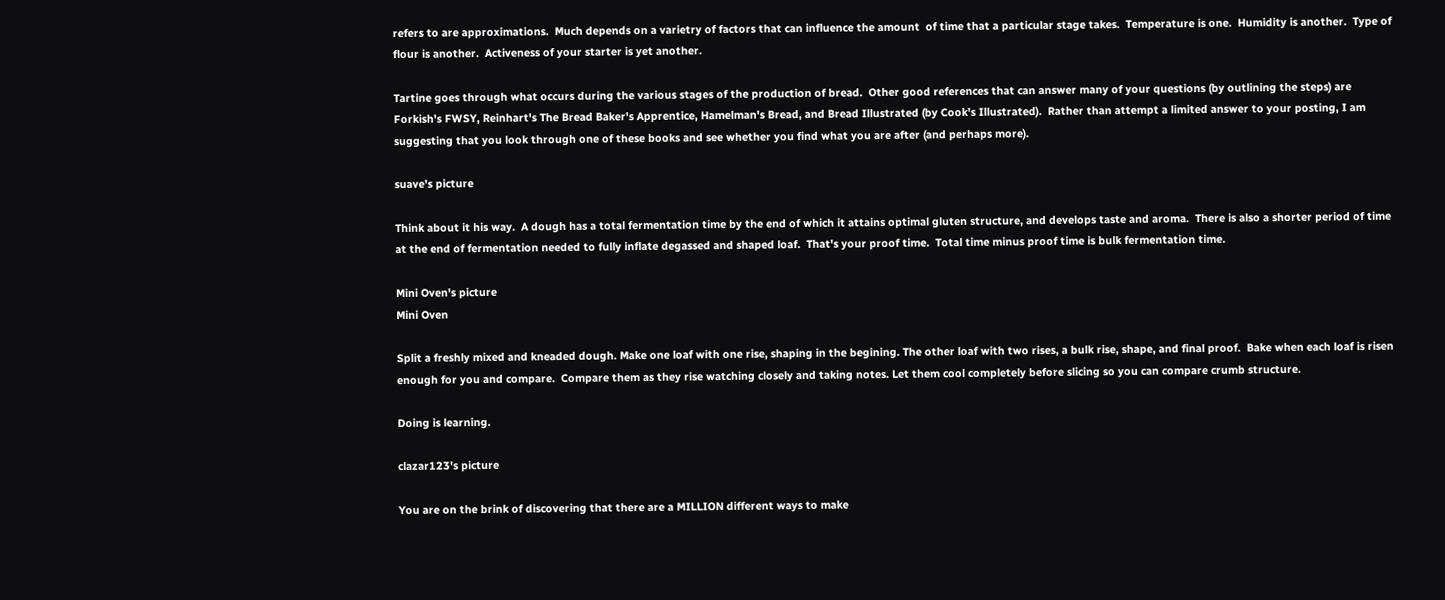refers to are approximations.  Much depends on a varietry of factors that can influence the amount  of time that a particular stage takes.  Temperature is one.  Humidity is another.  Type of flour is another.  Activeness of your starter is yet another.

Tartine goes through what occurs during the various stages of the production of bread.  Other good references that can answer many of your questions (by outlining the steps) are Forkish's FWSY, Reinhart's The Bread Baker's Apprentice, Hamelman's Bread, and Bread Illustrated (by Cook's Illustrated).  Rather than attempt a limited answer to your posting, I am suggesting that you look through one of these books and see whether you find what you are after (and perhaps more).

suave's picture

Think about it his way.  A dough has a total fermentation time by the end of which it attains optimal gluten structure, and develops taste and aroma.  There is also a shorter period of time at the end of fermentation needed to fully inflate degassed and shaped loaf.  That's your proof time.  Total time minus proof time is bulk fermentation time.

Mini Oven's picture
Mini Oven

Split a freshly mixed and kneaded dough. Make one loaf with one rise, shaping in the begining. The other loaf with two rises, a bulk rise, shape, and final proof.  Bake when each loaf is risen enough for you and compare.  Compare them as they rise watching closely and taking notes. Let them cool completely before slicing so you can compare crumb structure.

Doing is learning.

clazar123's picture

You are on the brink of discovering that there are a MILLION different ways to make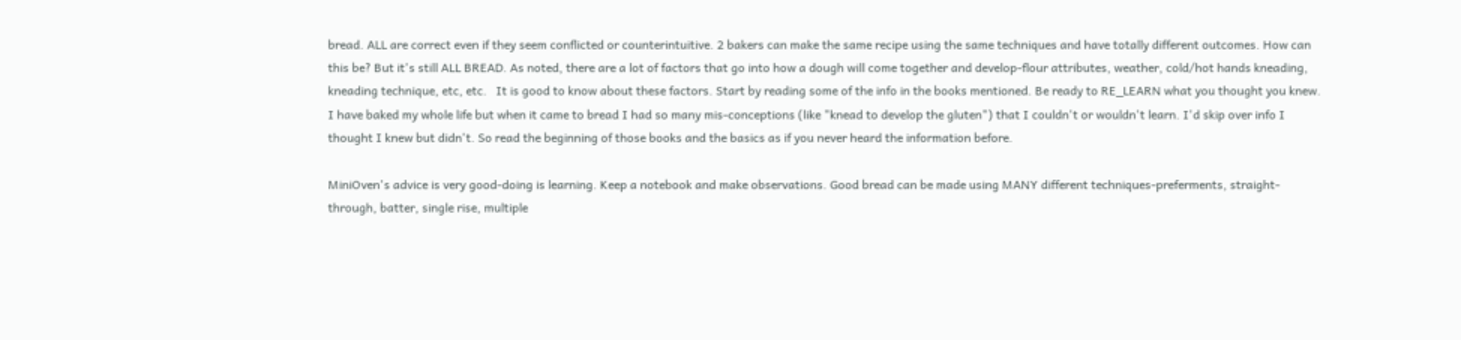bread. ALL are correct even if they seem conflicted or counterintuitive. 2 bakers can make the same recipe using the same techniques and have totally different outcomes. How can this be? But it's still ALL BREAD. As noted, there are a lot of factors that go into how a dough will come together and develop-flour attributes, weather, cold/hot hands kneading, kneading technique, etc, etc.   It is good to know about these factors. Start by reading some of the info in the books mentioned. Be ready to RE_LEARN what you thought you knew. I have baked my whole life but when it came to bread I had so many mis-conceptions (like "knead to develop the gluten") that I couldn't or wouldn't learn. I'd skip over info I thought I knew but didn't. So read the beginning of those books and the basics as if you never heard the information before.

MiniOven's advice is very good-doing is learning. Keep a notebook and make observations. Good bread can be made using MANY different techniques-preferments, straight-through, batter, single rise, multiple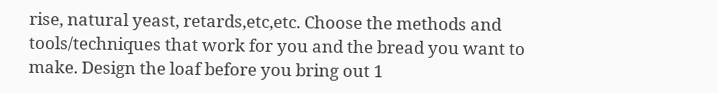rise, natural yeast, retards,etc,etc. Choose the methods and tools/techniques that work for you and the bread you want to make. Design the loaf before you bring out 1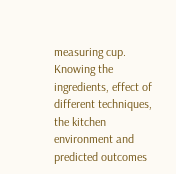measuring cup. Knowing the ingredients, effect of different techniques, the kitchen environment and predicted outcomes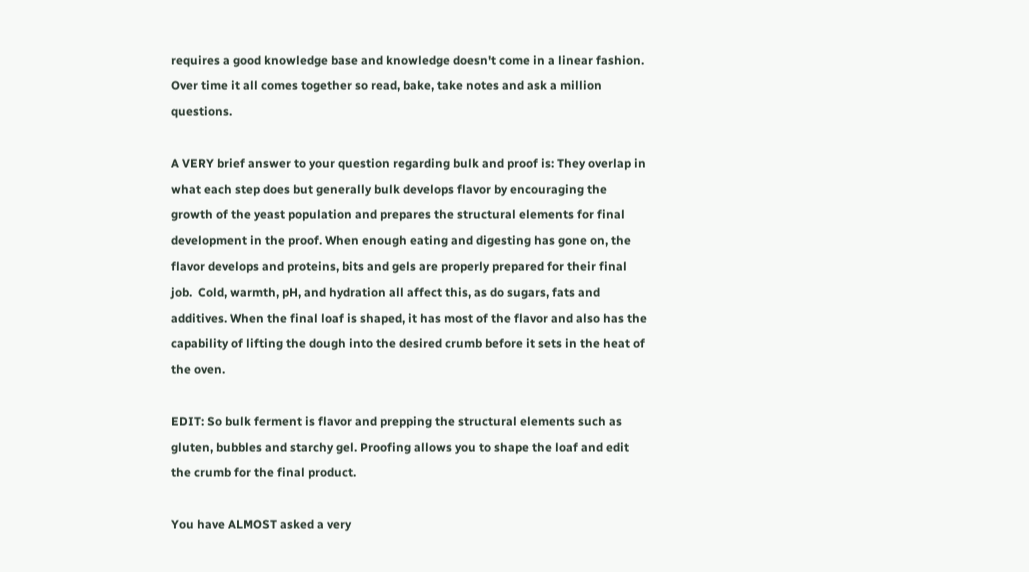requires a good knowledge base and knowledge doesn't come in a linear fashion. Over time it all comes together so read, bake, take notes and ask a million questions.

A VERY brief answer to your question regarding bulk and proof is: They overlap in what each step does but generally bulk develops flavor by encouraging the growth of the yeast population and prepares the structural elements for final development in the proof. When enough eating and digesting has gone on, the flavor develops and proteins, bits and gels are properly prepared for their final job.  Cold, warmth, pH, and hydration all affect this, as do sugars, fats and additives. When the final loaf is shaped, it has most of the flavor and also has the capability of lifting the dough into the desired crumb before it sets in the heat of the oven.

EDIT: So bulk ferment is flavor and prepping the structural elements such as gluten, bubbles and starchy gel. Proofing allows you to shape the loaf and edit the crumb for the final product.

You have ALMOST asked a very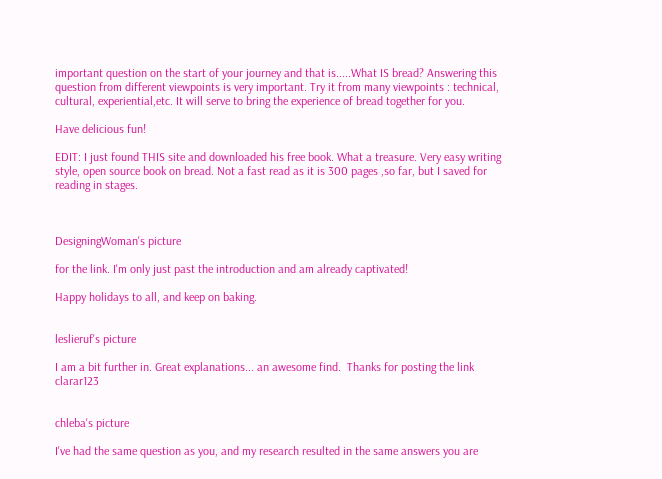important question on the start of your journey and that is.....What IS bread? Answering this question from different viewpoints is very important. Try it from many viewpoints : technical, cultural, experiential,etc. It will serve to bring the experience of bread together for you.

Have delicious fun!

EDIT: I just found THIS site and downloaded his free book. What a treasure. Very easy writing style, open source book on bread. Not a fast read as it is 300 pages ,so far, but I saved for reading in stages.



DesigningWoman's picture

for the link. I'm only just past the introduction and am already captivated!

Happy holidays to all, and keep on baking.


leslieruf's picture

I am a bit further in. Great explanations... an awesome find.  Thanks for posting the link clarar123


chleba's picture

I've had the same question as you, and my research resulted in the same answers you are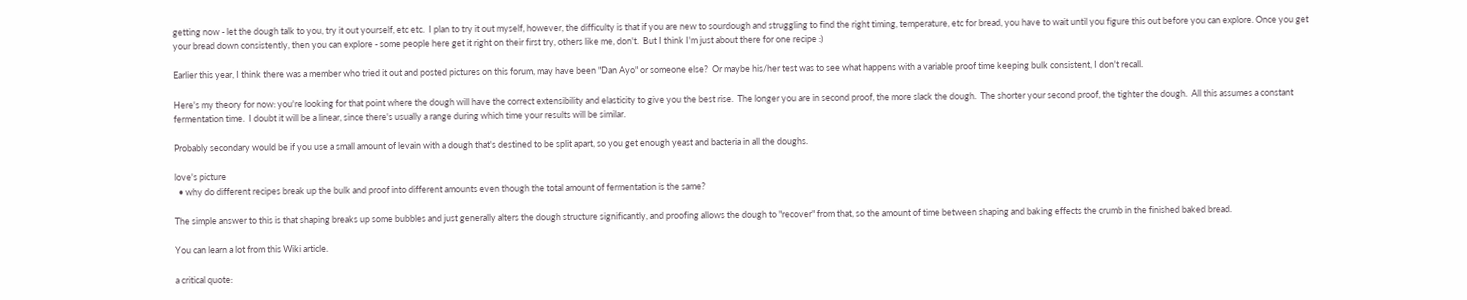getting now - let the dough talk to you, try it out yourself, etc etc.  I plan to try it out myself, however, the difficulty is that if you are new to sourdough and struggling to find the right timing, temperature, etc for bread, you have to wait until you figure this out before you can explore. Once you get your bread down consistently, then you can explore - some people here get it right on their first try, others like me, don't.  But I think I'm just about there for one recipe :)

Earlier this year, I think there was a member who tried it out and posted pictures on this forum, may have been "Dan Ayo" or someone else?  Or maybe his/her test was to see what happens with a variable proof time keeping bulk consistent, I don't recall.

Here's my theory for now: you're looking for that point where the dough will have the correct extensibility and elasticity to give you the best rise.  The longer you are in second proof, the more slack the dough.  The shorter your second proof, the tighter the dough.  All this assumes a constant fermentation time.  I doubt it will be a linear, since there's usually a range during which time your results will be similar.

Probably secondary would be if you use a small amount of levain with a dough that's destined to be split apart, so you get enough yeast and bacteria in all the doughs.

love's picture
  • why do different recipes break up the bulk and proof into different amounts even though the total amount of fermentation is the same?

The simple answer to this is that shaping breaks up some bubbles and just generally alters the dough structure significantly, and proofing allows the dough to "recover" from that, so the amount of time between shaping and baking effects the crumb in the finished baked bread.

You can learn a lot from this Wiki article.

a critical quote: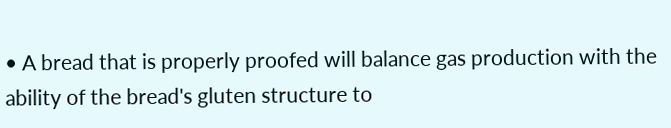• A bread that is properly proofed will balance gas production with the ability of the bread's gluten structure to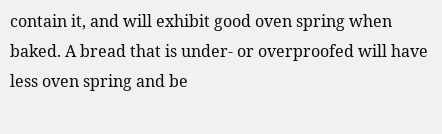contain it, and will exhibit good oven spring when baked. A bread that is under- or overproofed will have less oven spring and be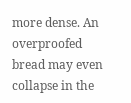more dense. An overproofed bread may even collapse in the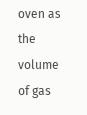oven as the volume of gas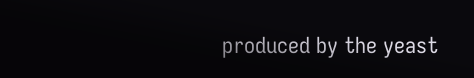produced by the yeast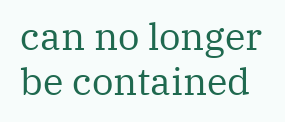can no longer be contained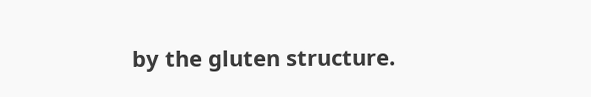by the gluten structure.